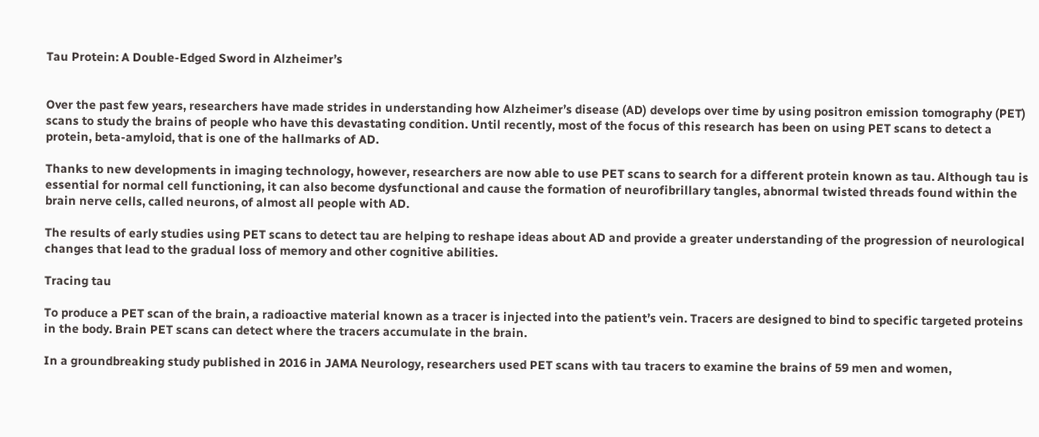Tau Protein: A Double-Edged Sword in Alzheimer’s


Over the past few years, researchers have made strides in understanding how Alzheimer’s disease (AD) develops over time by using positron emission tomography (PET) scans to study the brains of people who have this devastating condition. Until recently, most of the focus of this research has been on using PET scans to detect a protein, beta-amyloid, that is one of the hallmarks of AD.

Thanks to new developments in imaging technology, however, researchers are now able to use PET scans to search for a different protein known as tau. Although tau is essential for normal cell functioning, it can also become dysfunctional and cause the formation of neurofibrillary tangles, abnormal twisted threads found within the brain nerve cells, called neurons, of almost all people with AD.

The results of early studies using PET scans to detect tau are helping to reshape ideas about AD and provide a greater understanding of the progression of neurological changes that lead to the gradual loss of memory and other cognitive abilities.

Tracing tau

To produce a PET scan of the brain, a radioactive material known as a tracer is injected into the patient’s vein. Tracers are designed to bind to specific targeted proteins in the body. Brain PET scans can detect where the tracers accumulate in the brain.

In a groundbreaking study published in 2016 in JAMA Neurology, researchers used PET scans with tau tracers to examine the brains of 59 men and women,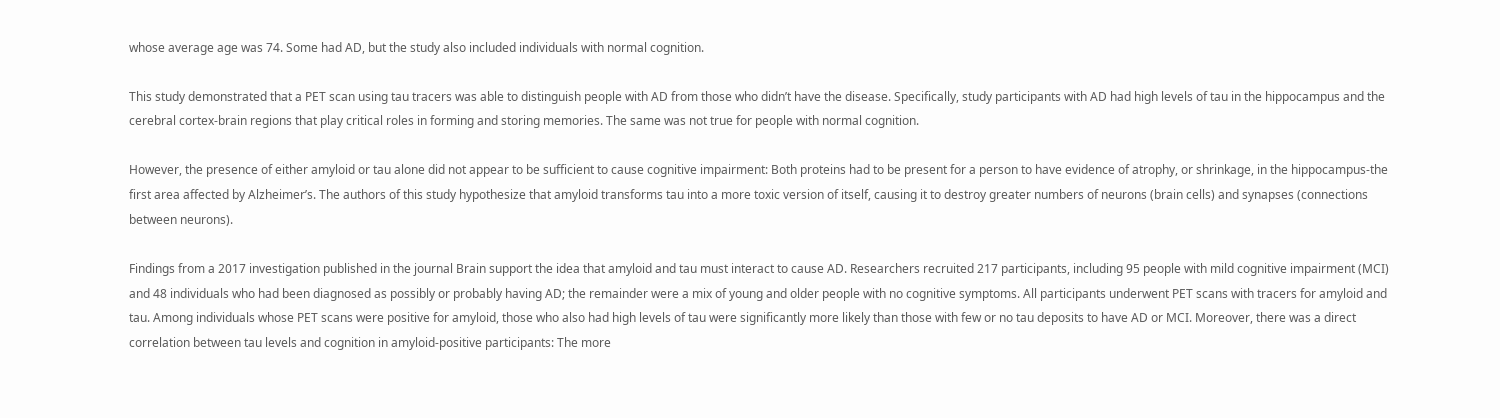whose average age was 74. Some had AD, but the study also included individuals with normal cognition.

This study demonstrated that a PET scan using tau tracers was able to distinguish people with AD from those who didn’t have the disease. Specifically, study participants with AD had high levels of tau in the hippocampus and the cerebral cortex-brain regions that play critical roles in forming and storing memories. The same was not true for people with normal cognition.

However, the presence of either amyloid or tau alone did not appear to be sufficient to cause cognitive impairment: Both proteins had to be present for a person to have evidence of atrophy, or shrinkage, in the hippocampus-the first area affected by Alzheimer’s. The authors of this study hypothesize that amyloid transforms tau into a more toxic version of itself, causing it to destroy greater numbers of neurons (brain cells) and synapses (connections between neurons).

Findings from a 2017 investigation published in the journal Brain support the idea that amyloid and tau must interact to cause AD. Researchers recruited 217 participants, including 95 people with mild cognitive impairment (MCI) and 48 individuals who had been diagnosed as possibly or probably having AD; the remainder were a mix of young and older people with no cognitive symptoms. All participants underwent PET scans with tracers for amyloid and tau. Among individuals whose PET scans were positive for amyloid, those who also had high levels of tau were significantly more likely than those with few or no tau deposits to have AD or MCI. Moreover, there was a direct correlation between tau levels and cognition in amyloid-positive participants: The more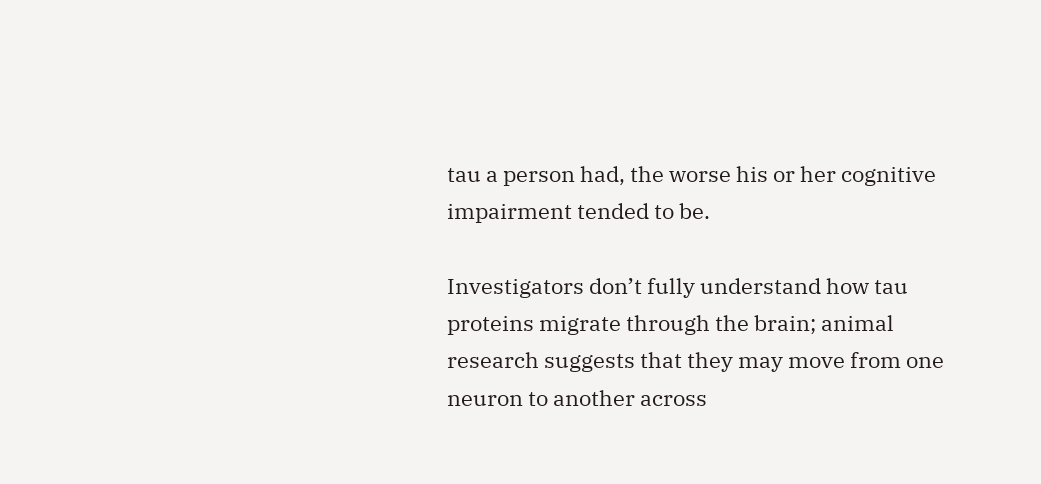tau a person had, the worse his or her cognitive impairment tended to be.

Investigators don’t fully understand how tau proteins migrate through the brain; animal research suggests that they may move from one neuron to another across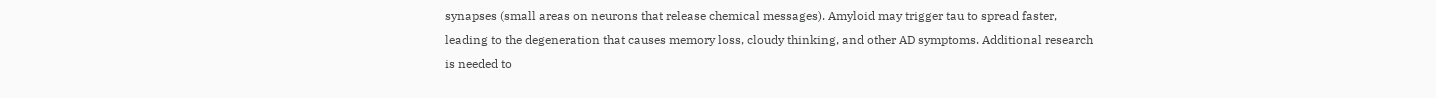synapses (small areas on neurons that release chemical messages). Amyloid may trigger tau to spread faster, leading to the degeneration that causes memory loss, cloudy thinking, and other AD symptoms. Additional research is needed to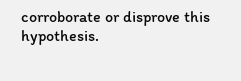corroborate or disprove this hypothesis.